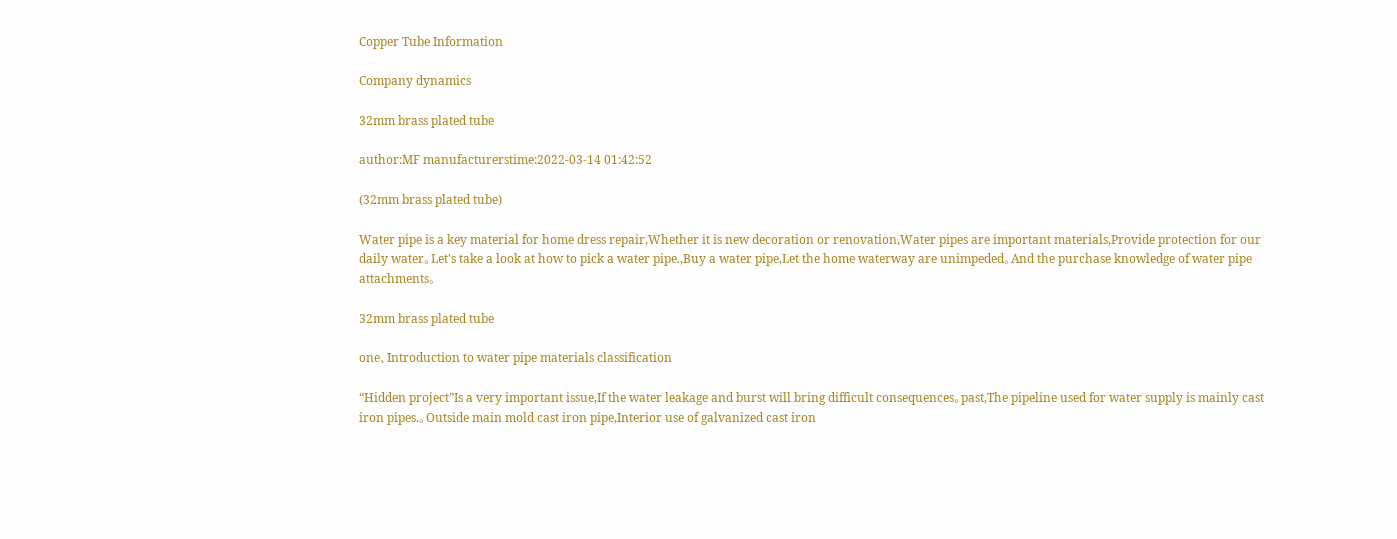Copper Tube Information

Company dynamics

32mm brass plated tube

author:MF manufacturerstime:2022-03-14 01:42:52

(32mm brass plated tube)

Water pipe is a key material for home dress repair,Whether it is new decoration or renovation,Water pipes are important materials,Provide protection for our daily water。Let's take a look at how to pick a water pipe.,Buy a water pipe,Let the home waterway are unimpeded。And the purchase knowledge of water pipe attachments。

32mm brass plated tube

one、Introduction to water pipe materials classification

“Hidden project”Is a very important issue,If the water leakage and burst will bring difficult consequences。past,The pipeline used for water supply is mainly cast iron pipes.。Outside main mold cast iron pipe,Interior use of galvanized cast iron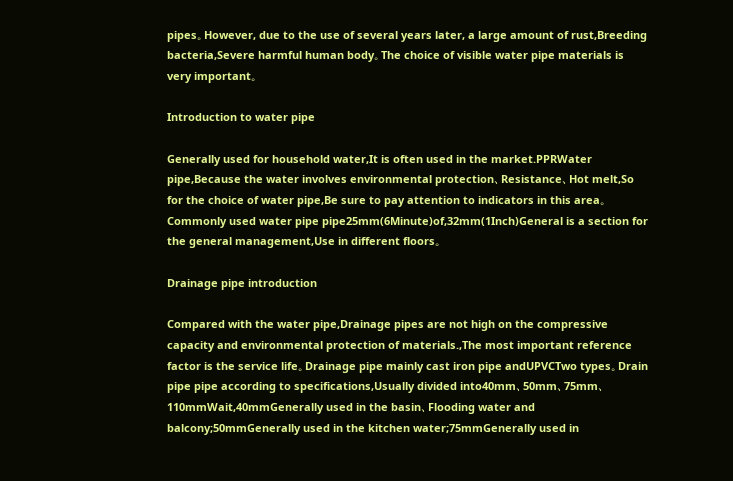pipes。However, due to the use of several years later, a large amount of rust,Breeding bacteria,Severe harmful human body。The choice of visible water pipe materials is very important。

Introduction to water pipe

Generally used for household water,It is often used in the market.PPRWater pipe,Because the water involves environmental protection、Resistance、Hot melt,So for the choice of water pipe,Be sure to pay attention to indicators in this area。Commonly used water pipe pipe25mm(6Minute)of,32mm(1Inch)General is a section for the general management,Use in different floors。

Drainage pipe introduction

Compared with the water pipe,Drainage pipes are not high on the compressive capacity and environmental protection of materials.,The most important reference factor is the service life。Drainage pipe mainly cast iron pipe andUPVCTwo types。Drain pipe pipe according to specifications,Usually divided into40mm、50mm、75mm、110mmWait,40mmGenerally used in the basin、Flooding water and balcony;50mmGenerally used in the kitchen water;75mmGenerally used in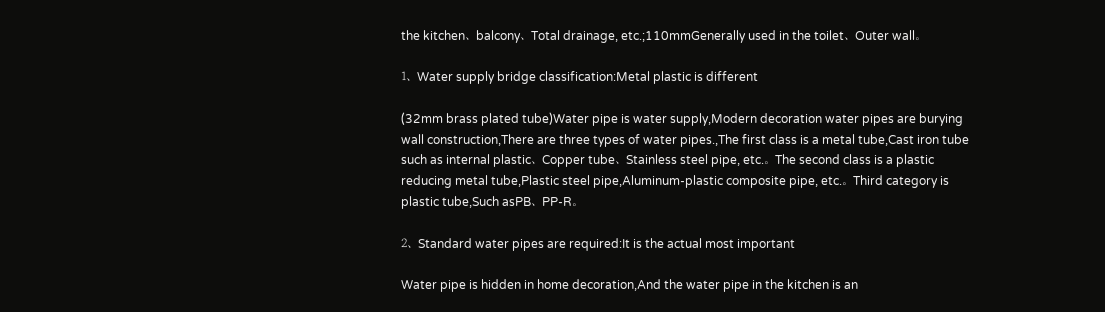the kitchen、balcony、Total drainage, etc.;110mmGenerally used in the toilet、Outer wall。

1、Water supply bridge classification:Metal plastic is different

(32mm brass plated tube)Water pipe is water supply,Modern decoration water pipes are burying wall construction,There are three types of water pipes.,The first class is a metal tube,Cast iron tube such as internal plastic、Copper tube、Stainless steel pipe, etc.。The second class is a plastic reducing metal tube,Plastic steel pipe,Aluminum-plastic composite pipe, etc.。Third category is plastic tube,Such asPB、PP-R。

2、Standard water pipes are required:It is the actual most important

Water pipe is hidden in home decoration,And the water pipe in the kitchen is an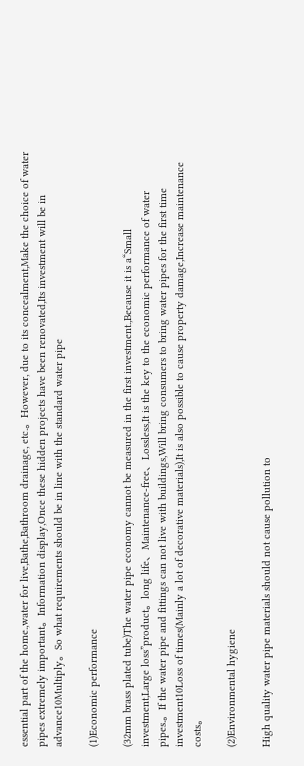essential part of the home.,water for live,Bathe,Bathroom drainage, etc.。However, due to its concealment,Make the choice of water pipes extremely important。Information display,Once these hidden projects have been renovated,Its investment will be in advance10Multiply。So what requirements should be in line with the standard water pipe

(1)Economic performance

(32mm brass plated tube)The water pipe economy cannot be measured in the first investment.,Because it is a“Small investment,Large loss”product。long life、Maintenance-free、Lossless,It is the key to the economic performance of water pipes.。If the water pipe and fittings can not live with buildings,Will bring consumers to bring water pipes for the first time investment10Loss of times(Mainly a lot of decorative materials),It is also possible to cause property damage,Increase maintenance costs。

(2)Environmental hygiene

High quality water pipe materials should not cause pollution to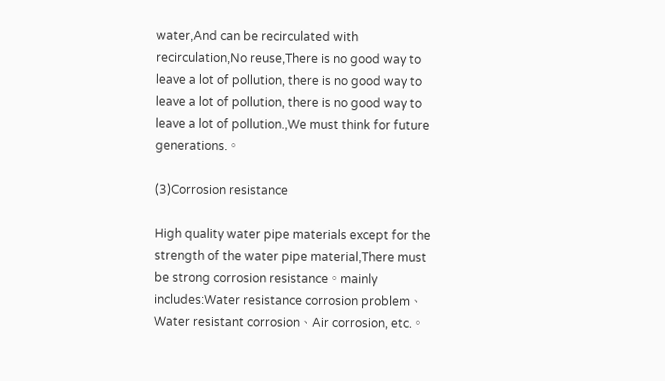water,And can be recirculated with recirculation,No reuse,There is no good way to leave a lot of pollution, there is no good way to leave a lot of pollution, there is no good way to leave a lot of pollution.,We must think for future generations.。

(3)Corrosion resistance

High quality water pipe materials except for the strength of the water pipe material,There must be strong corrosion resistance。mainly includes:Water resistance corrosion problem、Water resistant corrosion、Air corrosion, etc.。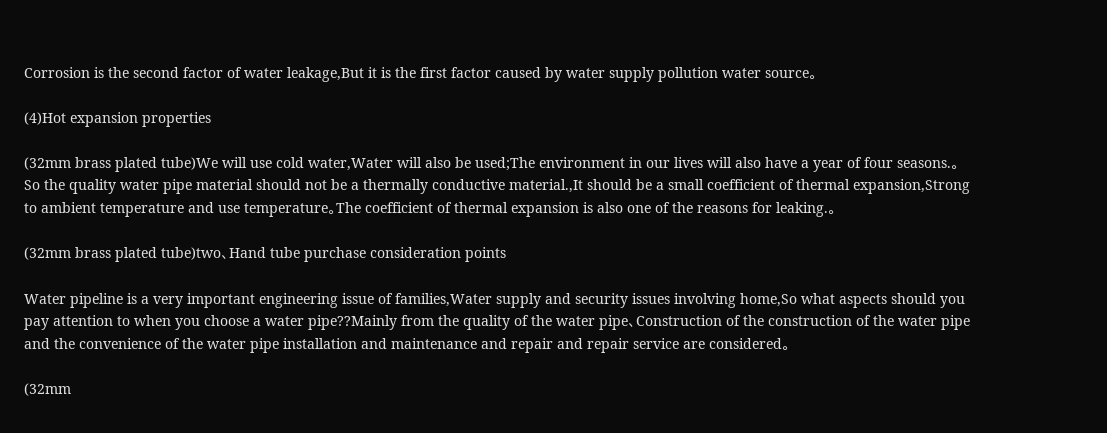Corrosion is the second factor of water leakage,But it is the first factor caused by water supply pollution water source。

(4)Hot expansion properties

(32mm brass plated tube)We will use cold water,Water will also be used;The environment in our lives will also have a year of four seasons.。So the quality water pipe material should not be a thermally conductive material.,It should be a small coefficient of thermal expansion,Strong to ambient temperature and use temperature。The coefficient of thermal expansion is also one of the reasons for leaking.。

(32mm brass plated tube)two、Hand tube purchase consideration points

Water pipeline is a very important engineering issue of families,Water supply and security issues involving home,So what aspects should you pay attention to when you choose a water pipe??Mainly from the quality of the water pipe、Construction of the construction of the water pipe and the convenience of the water pipe installation and maintenance and repair and repair service are considered。

(32mm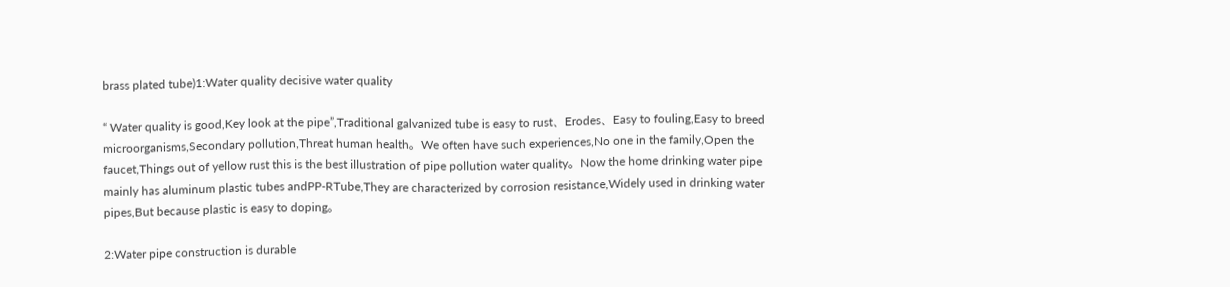brass plated tube)1:Water quality decisive water quality

“ Water quality is good,Key look at the pipe”,Traditional galvanized tube is easy to rust、Erodes、Easy to fouling,Easy to breed microorganisms,Secondary pollution,Threat human health。We often have such experiences,No one in the family,Open the faucet,Things out of yellow rust this is the best illustration of pipe pollution water quality。Now the home drinking water pipe mainly has aluminum plastic tubes andPP-RTube,They are characterized by corrosion resistance,Widely used in drinking water pipes,But because plastic is easy to doping。

2:Water pipe construction is durable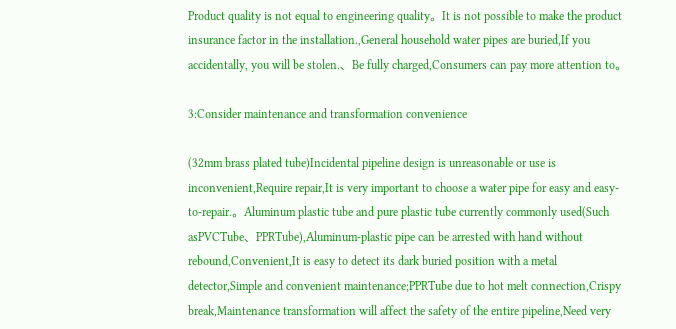Product quality is not equal to engineering quality。It is not possible to make the product insurance factor in the installation.,General household water pipes are buried,If you accidentally, you will be stolen.、Be fully charged,Consumers can pay more attention to。

3:Consider maintenance and transformation convenience

(32mm brass plated tube)Incidental pipeline design is unreasonable or use is inconvenient,Require repair,It is very important to choose a water pipe for easy and easy-to-repair.。Aluminum plastic tube and pure plastic tube currently commonly used(Such asPVCTube、PPRTube),Aluminum-plastic pipe can be arrested with hand without rebound,Convenient,It is easy to detect its dark buried position with a metal detector,Simple and convenient maintenance;PPRTube due to hot melt connection,Crispy break,Maintenance transformation will affect the safety of the entire pipeline,Need very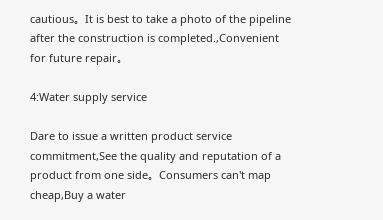cautious。It is best to take a photo of the pipeline after the construction is completed.,Convenient for future repair。

4:Water supply service

Dare to issue a written product service commitment,See the quality and reputation of a product from one side。Consumers can't map cheap,Buy a water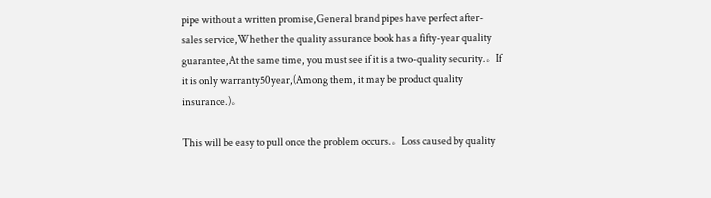pipe without a written promise,General brand pipes have perfect after-sales service,Whether the quality assurance book has a fifty-year quality guarantee,At the same time, you must see if it is a two-quality security.。If it is only warranty50year,(Among them, it may be product quality insurance.)。

This will be easy to pull once the problem occurs.。Loss caused by quality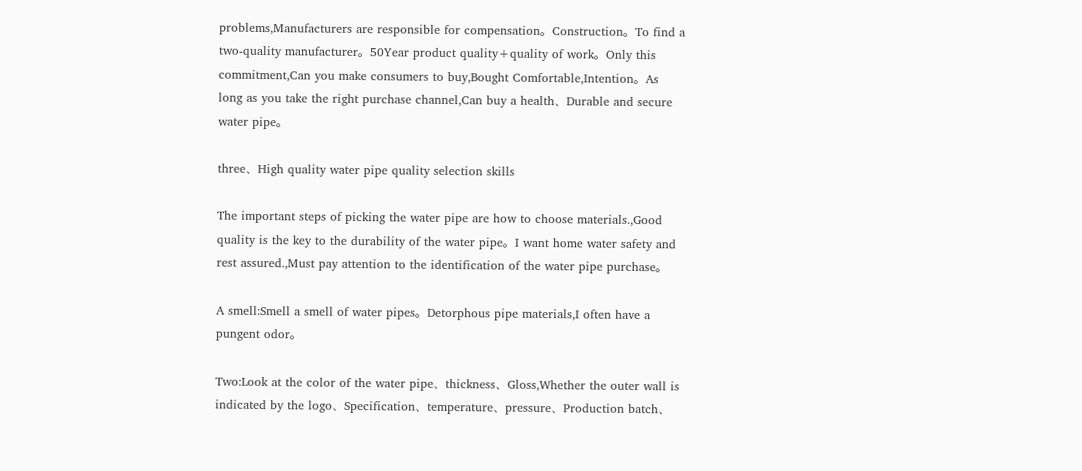problems,Manufacturers are responsible for compensation。Construction。To find a two-quality manufacturer。50Year product quality+quality of work。Only this commitment,Can you make consumers to buy,Bought Comfortable,Intention。As long as you take the right purchase channel,Can buy a health、Durable and secure water pipe。

three、High quality water pipe quality selection skills

The important steps of picking the water pipe are how to choose materials.,Good quality is the key to the durability of the water pipe。I want home water safety and rest assured.,Must pay attention to the identification of the water pipe purchase。

A smell:Smell a smell of water pipes。Detorphous pipe materials,I often have a pungent odor。

Two:Look at the color of the water pipe、thickness、Gloss,Whether the outer wall is indicated by the logo、Specification、temperature、pressure、Production batch、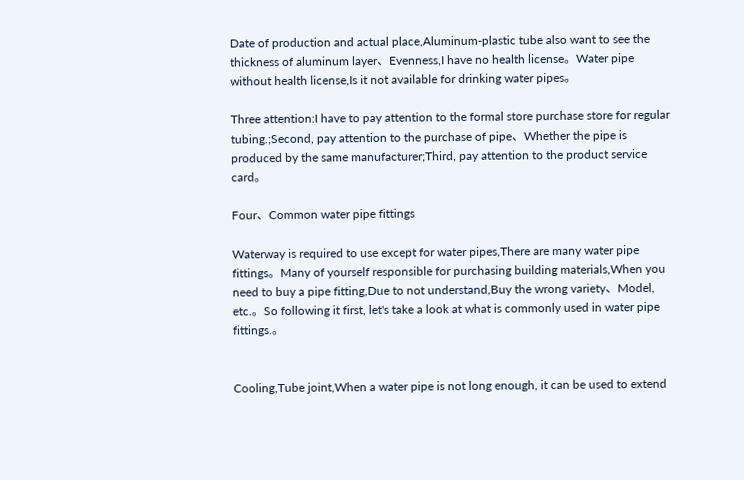Date of production and actual place,Aluminum-plastic tube also want to see the thickness of aluminum layer、Evenness,I have no health license。Water pipe without health license,Is it not available for drinking water pipes。

Three attention:I have to pay attention to the formal store purchase store for regular tubing.;Second, pay attention to the purchase of pipe、Whether the pipe is produced by the same manufacturer;Third, pay attention to the product service card。

Four、Common water pipe fittings

Waterway is required to use except for water pipes,There are many water pipe fittings。Many of yourself responsible for purchasing building materials,When you need to buy a pipe fitting,Due to not understand,Buy the wrong variety、Model, etc.。So following it first, let's take a look at what is commonly used in water pipe fittings.。


Cooling,Tube joint,When a water pipe is not long enough, it can be used to extend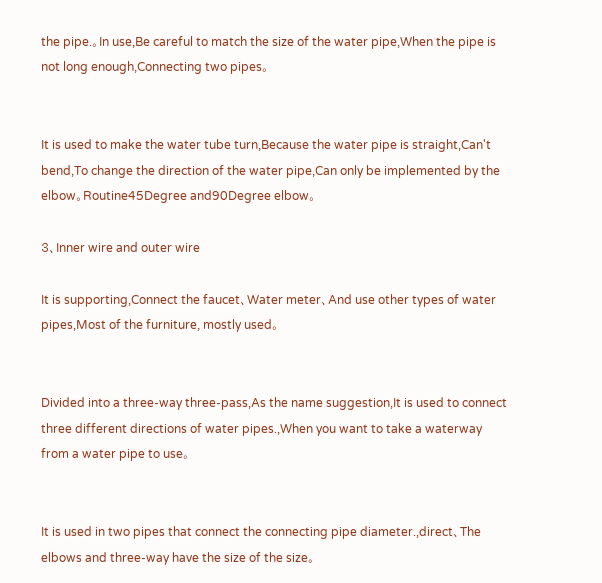the pipe.。In use,Be careful to match the size of the water pipe,When the pipe is not long enough,Connecting two pipes。


It is used to make the water tube turn,Because the water pipe is straight,Can't bend,To change the direction of the water pipe,Can only be implemented by the elbow。Routine45Degree and90Degree elbow。

3、Inner wire and outer wire

It is supporting,Connect the faucet、Water meter、And use other types of water pipes,Most of the furniture, mostly used。


Divided into a three-way three-pass,As the name suggestion,It is used to connect three different directions of water pipes.,When you want to take a waterway from a water pipe to use。


It is used in two pipes that connect the connecting pipe diameter.,direct、The elbows and three-way have the size of the size。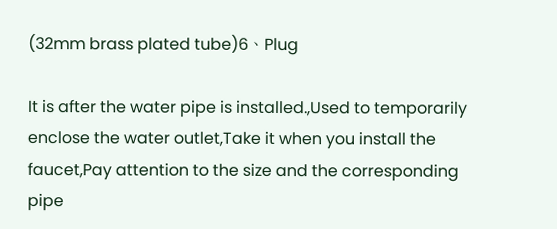(32mm brass plated tube)6、Plug

It is after the water pipe is installed.,Used to temporarily enclose the water outlet,Take it when you install the faucet,Pay attention to the size and the corresponding pipe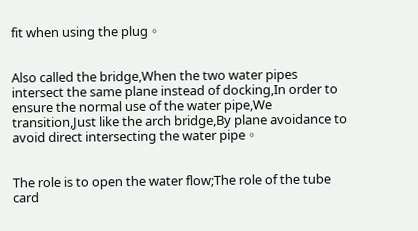fit when using the plug。


Also called the bridge,When the two water pipes intersect the same plane instead of docking,In order to ensure the normal use of the water pipe,We transition,Just like the arch bridge,By plane avoidance to avoid direct intersecting the water pipe。


The role is to open the water flow;The role of the tube card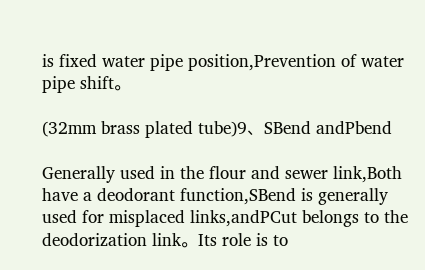is fixed water pipe position,Prevention of water pipe shift。

(32mm brass plated tube)9、SBend andPbend

Generally used in the flour and sewer link,Both have a deodorant function,SBend is generally used for misplaced links,andPCut belongs to the deodorization link。Its role is to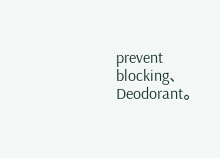prevent blocking、Deodorant。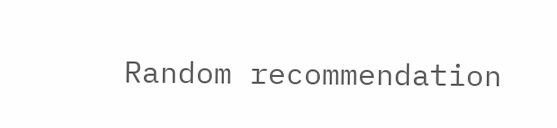Random recommendation